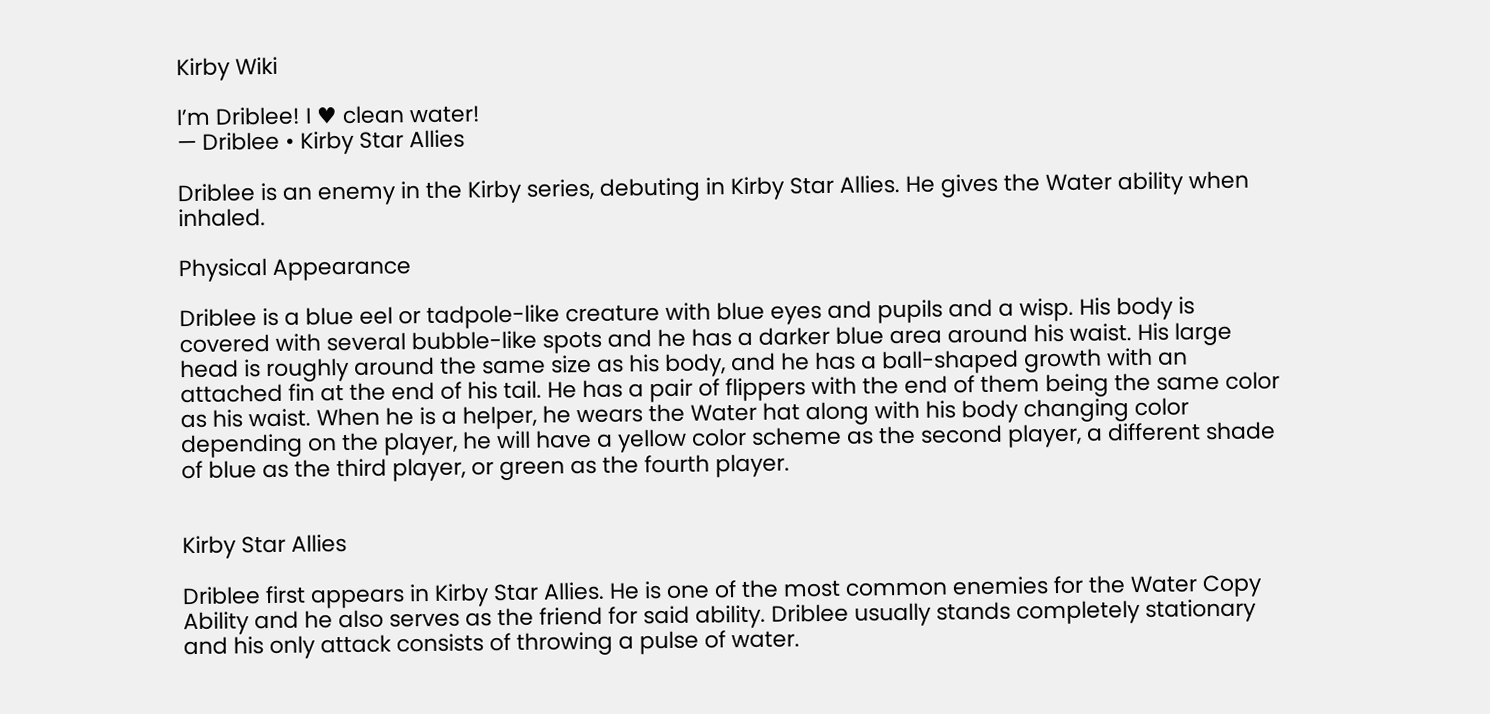Kirby Wiki

I’m Driblee! I ♥ clean water!
— Driblee • Kirby Star Allies

Driblee is an enemy in the Kirby series, debuting in Kirby Star Allies. He gives the Water ability when inhaled.

Physical Appearance

Driblee is a blue eel or tadpole-like creature with blue eyes and pupils and a wisp. His body is covered with several bubble-like spots and he has a darker blue area around his waist. His large head is roughly around the same size as his body, and he has a ball-shaped growth with an attached fin at the end of his tail. He has a pair of flippers with the end of them being the same color as his waist. When he is a helper, he wears the Water hat along with his body changing color depending on the player, he will have a yellow color scheme as the second player, a different shade of blue as the third player, or green as the fourth player.


Kirby Star Allies

Driblee first appears in Kirby Star Allies. He is one of the most common enemies for the Water Copy Ability and he also serves as the friend for said ability. Driblee usually stands completely stationary and his only attack consists of throwing a pulse of water.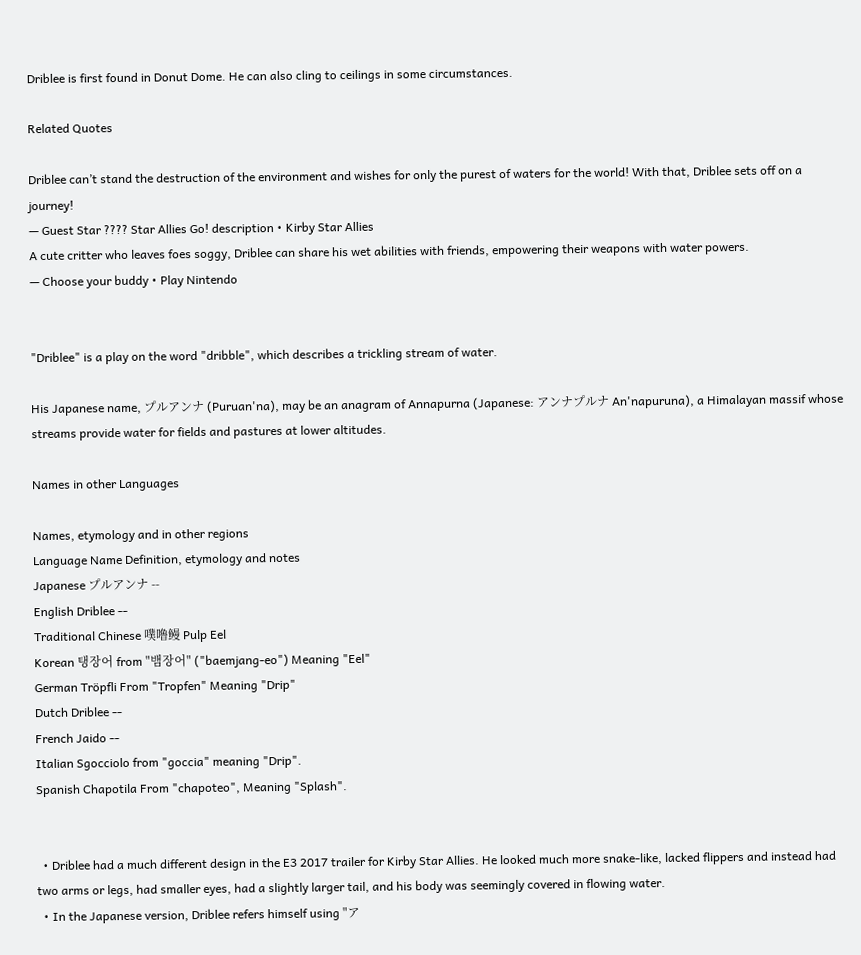Driblee is first found in Donut Dome. He can also cling to ceilings in some circumstances.

Related Quotes

Driblee can’t stand the destruction of the environment and wishes for only the purest of waters for the world! With that, Driblee sets off on a journey!
— Guest Star ???? Star Allies Go! description • Kirby Star Allies
A cute critter who leaves foes soggy, Driblee can share his wet abilities with friends, empowering their weapons with water powers.
— Choose your buddy • Play Nintendo


"Driblee" is a play on the word "dribble", which describes a trickling stream of water.

His Japanese name, プルアンナ (Puruan'na), may be an anagram of Annapurna (Japanese: アンナプルナ An'napuruna), a Himalayan massif whose streams provide water for fields and pastures at lower altitudes.

Names in other Languages

Names, etymology and in other regions
Language Name Definition, etymology and notes
Japanese プルアンナ --
English Driblee --
Traditional Chinese 噗噜鳗 Pulp Eel
Korean 탱장어 from "뱀장어" ("baemjang-eo") Meaning "Eel"
German Tröpfli From "Tropfen" Meaning "Drip"
Dutch Driblee --
French Jaido --
Italian Sgocciolo from "goccia" meaning "Drip".
Spanish Chapotila From "chapoteo", Meaning "Splash".


  • Driblee had a much different design in the E3 2017 trailer for Kirby Star Allies. He looked much more snake-like, lacked flippers and instead had two arms or legs, had smaller eyes, had a slightly larger tail, and his body was seemingly covered in flowing water.
  • In the Japanese version, Driblee refers himself using "ア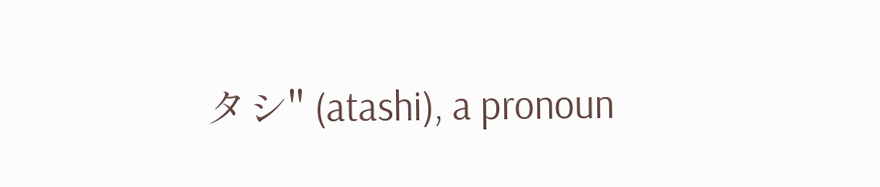タシ" (atashi), a pronoun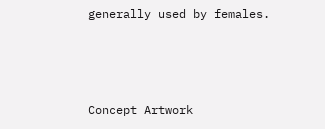generally used by females.



Concept Artwork